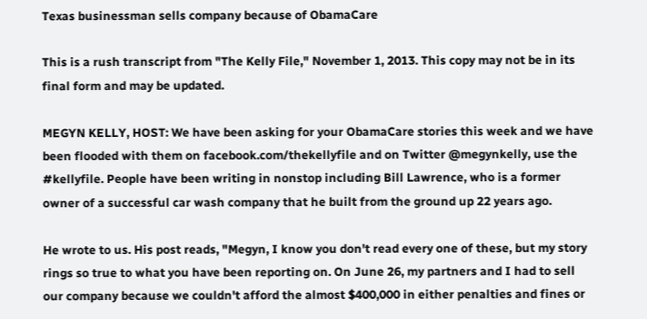Texas businessman sells company because of ObamaCare

This is a rush transcript from "The Kelly File," November 1, 2013. This copy may not be in its final form and may be updated.

MEGYN KELLY, HOST: We have been asking for your ObamaCare stories this week and we have been flooded with them on facebook.com/thekellyfile and on Twitter @megynkelly, use the #kellyfile. People have been writing in nonstop including Bill Lawrence, who is a former owner of a successful car wash company that he built from the ground up 22 years ago.

He wrote to us. His post reads, "Megyn, I know you don't read every one of these, but my story rings so true to what you have been reporting on. On June 26, my partners and I had to sell our company because we couldn't afford the almost $400,000 in either penalties and fines or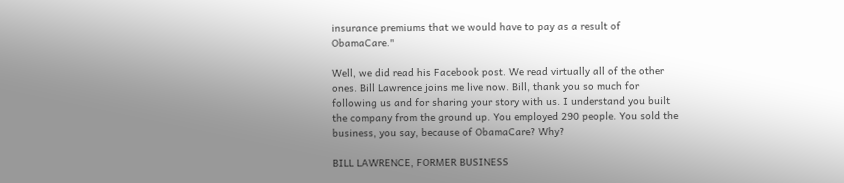insurance premiums that we would have to pay as a result of ObamaCare."

Well, we did read his Facebook post. We read virtually all of the other ones. Bill Lawrence joins me live now. Bill, thank you so much for following us and for sharing your story with us. I understand you built the company from the ground up. You employed 290 people. You sold the business, you say, because of ObamaCare? Why?

BILL LAWRENCE, FORMER BUSINESS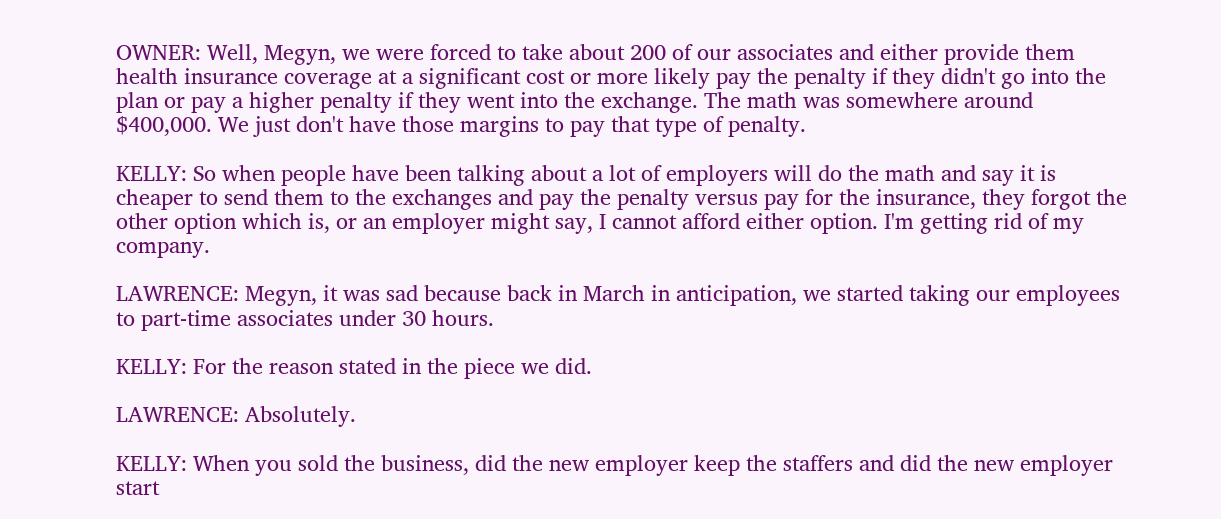OWNER: Well, Megyn, we were forced to take about 200 of our associates and either provide them health insurance coverage at a significant cost or more likely pay the penalty if they didn't go into the plan or pay a higher penalty if they went into the exchange. The math was somewhere around $400,000. We just don't have those margins to pay that type of penalty.

KELLY: So when people have been talking about a lot of employers will do the math and say it is cheaper to send them to the exchanges and pay the penalty versus pay for the insurance, they forgot the other option which is, or an employer might say, I cannot afford either option. I'm getting rid of my company.

LAWRENCE: Megyn, it was sad because back in March in anticipation, we started taking our employees to part-time associates under 30 hours.

KELLY: For the reason stated in the piece we did.

LAWRENCE: Absolutely.

KELLY: When you sold the business, did the new employer keep the staffers and did the new employer start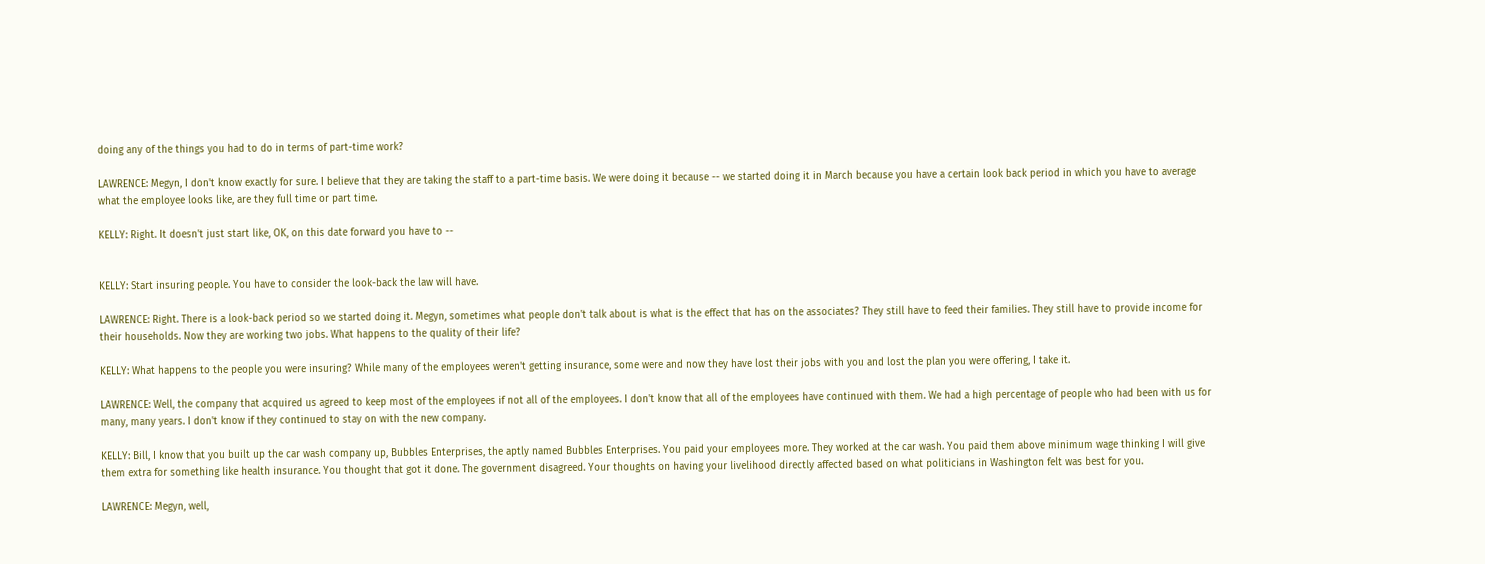doing any of the things you had to do in terms of part-time work?

LAWRENCE: Megyn, I don't know exactly for sure. I believe that they are taking the staff to a part-time basis. We were doing it because -- we started doing it in March because you have a certain look back period in which you have to average what the employee looks like, are they full time or part time.

KELLY: Right. It doesn't just start like, OK, on this date forward you have to --


KELLY: Start insuring people. You have to consider the look-back the law will have.

LAWRENCE: Right. There is a look-back period so we started doing it. Megyn, sometimes what people don't talk about is what is the effect that has on the associates? They still have to feed their families. They still have to provide income for their households. Now they are working two jobs. What happens to the quality of their life?

KELLY: What happens to the people you were insuring? While many of the employees weren't getting insurance, some were and now they have lost their jobs with you and lost the plan you were offering, I take it.

LAWRENCE: Well, the company that acquired us agreed to keep most of the employees if not all of the employees. I don't know that all of the employees have continued with them. We had a high percentage of people who had been with us for many, many years. I don't know if they continued to stay on with the new company.

KELLY: Bill, I know that you built up the car wash company up, Bubbles Enterprises, the aptly named Bubbles Enterprises. You paid your employees more. They worked at the car wash. You paid them above minimum wage thinking I will give them extra for something like health insurance. You thought that got it done. The government disagreed. Your thoughts on having your livelihood directly affected based on what politicians in Washington felt was best for you.

LAWRENCE: Megyn, well,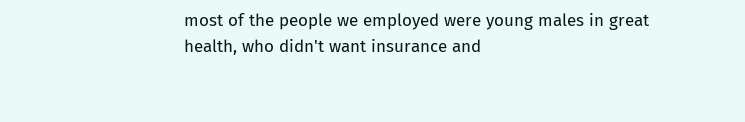most of the people we employed were young males in great health, who didn't want insurance and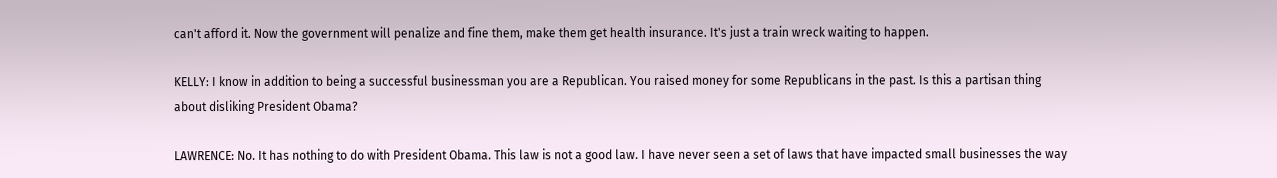can't afford it. Now the government will penalize and fine them, make them get health insurance. It's just a train wreck waiting to happen.

KELLY: I know in addition to being a successful businessman you are a Republican. You raised money for some Republicans in the past. Is this a partisan thing about disliking President Obama?

LAWRENCE: No. It has nothing to do with President Obama. This law is not a good law. I have never seen a set of laws that have impacted small businesses the way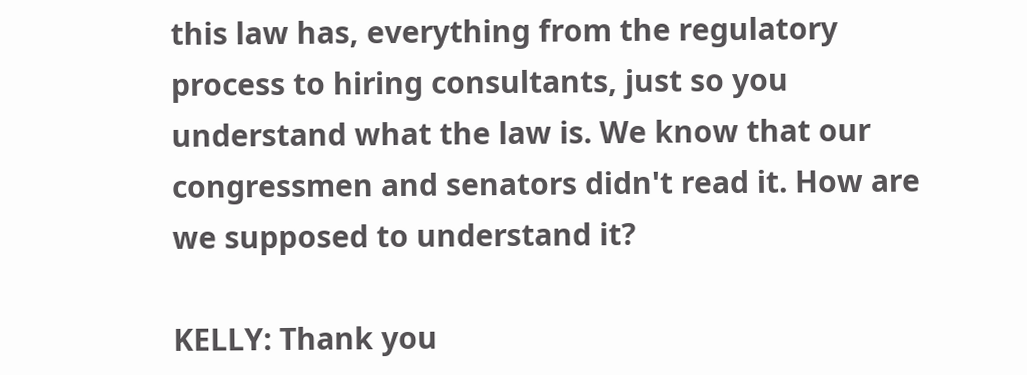this law has, everything from the regulatory process to hiring consultants, just so you understand what the law is. We know that our congressmen and senators didn't read it. How are we supposed to understand it?

KELLY: Thank you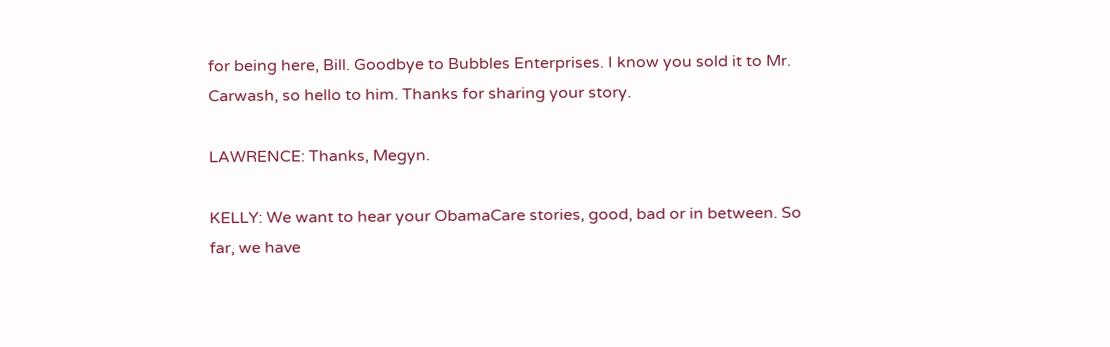for being here, Bill. Goodbye to Bubbles Enterprises. I know you sold it to Mr. Carwash, so hello to him. Thanks for sharing your story.

LAWRENCE: Thanks, Megyn.

KELLY: We want to hear your ObamaCare stories, good, bad or in between. So far, we have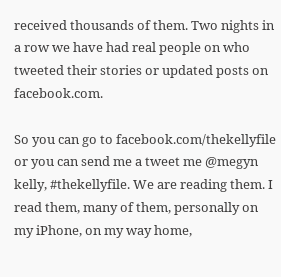received thousands of them. Two nights in a row we have had real people on who tweeted their stories or updated posts on facebook.com.

So you can go to facebook.com/thekellyfile or you can send me a tweet me @megyn kelly, #thekellyfile. We are reading them. I read them, many of them, personally on my iPhone, on my way home,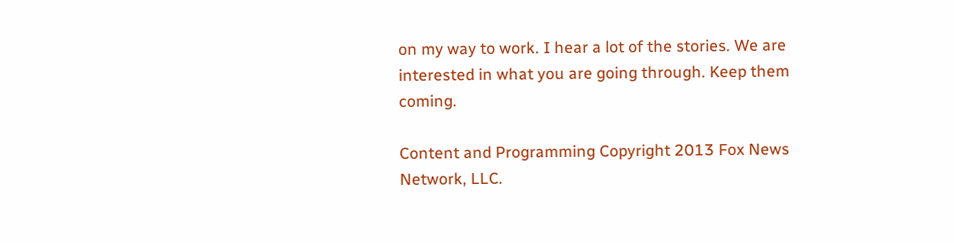on my way to work. I hear a lot of the stories. We are interested in what you are going through. Keep them coming.

Content and Programming Copyright 2013 Fox News Network, LLC.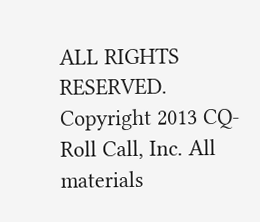ALL RIGHTS RESERVED. Copyright 2013 CQ-Roll Call, Inc. All materials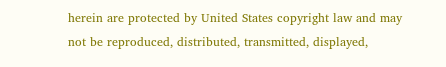herein are protected by United States copyright law and may not be reproduced, distributed, transmitted, displayed,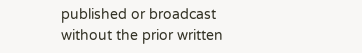published or broadcast without the prior written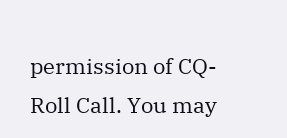permission of CQ-Roll Call. You may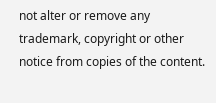not alter or remove any trademark, copyright or other notice from copies of the content.